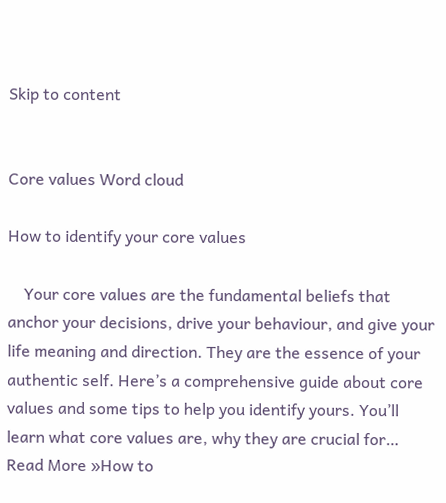Skip to content


Core values Word cloud

How to identify your core values

    Your core values are the fundamental beliefs that anchor your decisions, drive your behaviour, and give your life meaning and direction. They are the essence of your authentic self. Here’s a comprehensive guide about core values and some tips to help you identify yours. You’ll learn what core values are, why they are crucial for… Read More »How to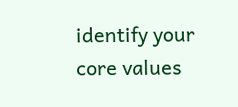identify your core values